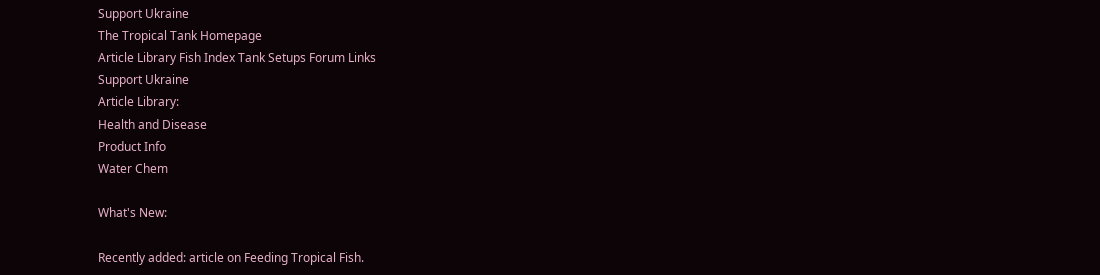Support Ukraine
The Tropical Tank Homepage
Article Library Fish Index Tank Setups Forum Links
Support Ukraine
Article Library:
Health and Disease
Product Info
Water Chem

What's New:

Recently added: article on Feeding Tropical Fish.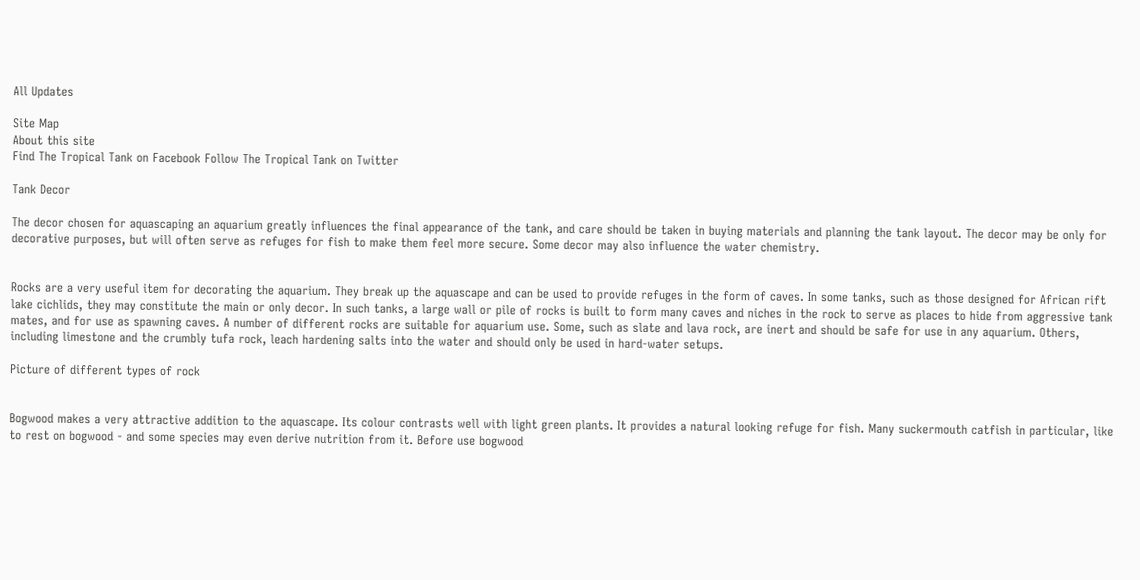All Updates

Site Map
About this site
Find The Tropical Tank on Facebook Follow The Tropical Tank on Twitter

Tank Decor

The decor chosen for aquascaping an aquarium greatly influences the final appearance of the tank, and care should be taken in buying materials and planning the tank layout. The decor may be only for decorative purposes, but will often serve as refuges for fish to make them feel more secure. Some decor may also influence the water chemistry.


Rocks are a very useful item for decorating the aquarium. They break up the aquascape and can be used to provide refuges in the form of caves. In some tanks, such as those designed for African rift lake cichlids, they may constitute the main or only decor. In such tanks, a large wall or pile of rocks is built to form many caves and niches in the rock to serve as places to hide from aggressive tank mates, and for use as spawning caves. A number of different rocks are suitable for aquarium use. Some, such as slate and lava rock, are inert and should be safe for use in any aquarium. Others, including limestone and the crumbly tufa rock, leach hardening salts into the water and should only be used in hard-water setups.

Picture of different types of rock


Bogwood makes a very attractive addition to the aquascape. Its colour contrasts well with light green plants. It provides a natural looking refuge for fish. Many suckermouth catfish in particular, like to rest on bogwood - and some species may even derive nutrition from it. Before use bogwood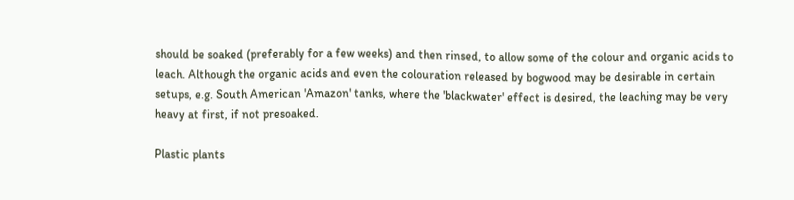should be soaked (preferably for a few weeks) and then rinsed, to allow some of the colour and organic acids to leach. Although the organic acids and even the colouration released by bogwood may be desirable in certain setups, e.g. South American 'Amazon' tanks, where the 'blackwater' effect is desired, the leaching may be very heavy at first, if not presoaked.

Plastic plants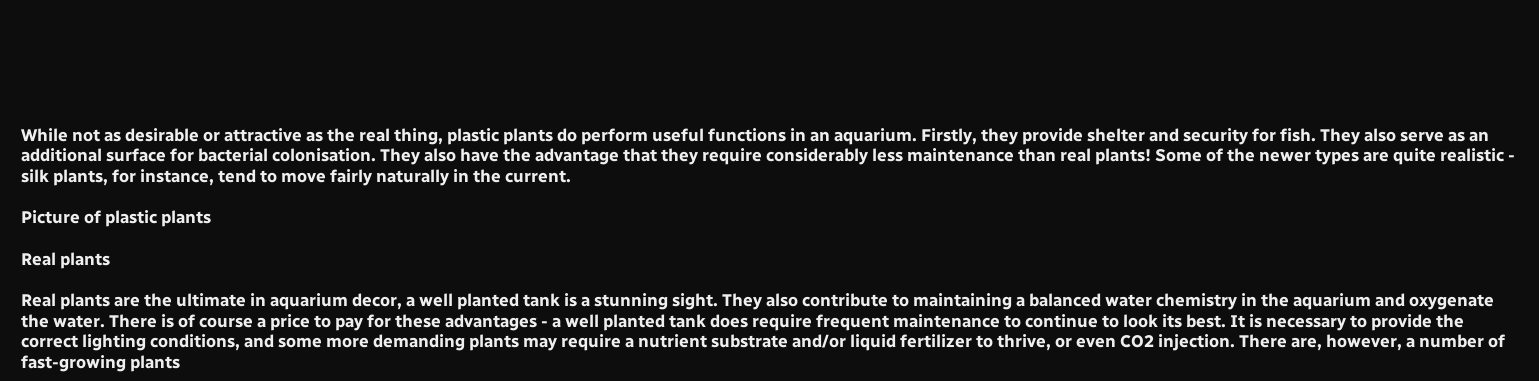While not as desirable or attractive as the real thing, plastic plants do perform useful functions in an aquarium. Firstly, they provide shelter and security for fish. They also serve as an additional surface for bacterial colonisation. They also have the advantage that they require considerably less maintenance than real plants! Some of the newer types are quite realistic - silk plants, for instance, tend to move fairly naturally in the current.

Picture of plastic plants

Real plants

Real plants are the ultimate in aquarium decor, a well planted tank is a stunning sight. They also contribute to maintaining a balanced water chemistry in the aquarium and oxygenate the water. There is of course a price to pay for these advantages - a well planted tank does require frequent maintenance to continue to look its best. It is necessary to provide the correct lighting conditions, and some more demanding plants may require a nutrient substrate and/or liquid fertilizer to thrive, or even CO2 injection. There are, however, a number of fast-growing plants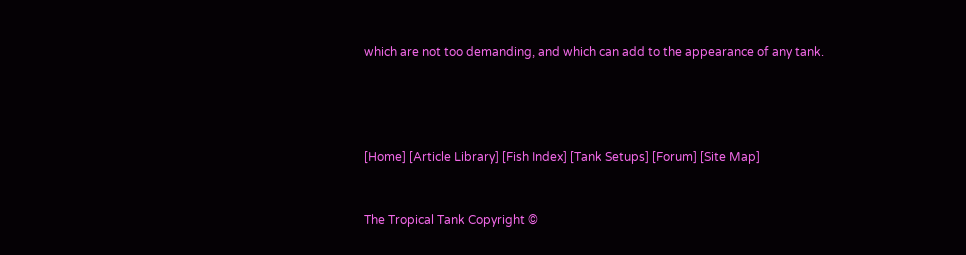which are not too demanding, and which can add to the appearance of any tank.




[Home] [Article Library] [Fish Index] [Tank Setups] [Forum] [Site Map]


The Tropical Tank Copyright ©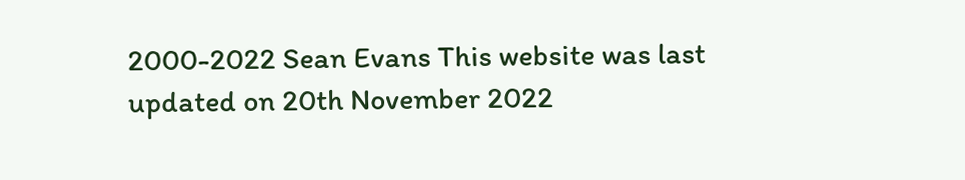2000-2022 Sean Evans This website was last updated on 20th November 2022